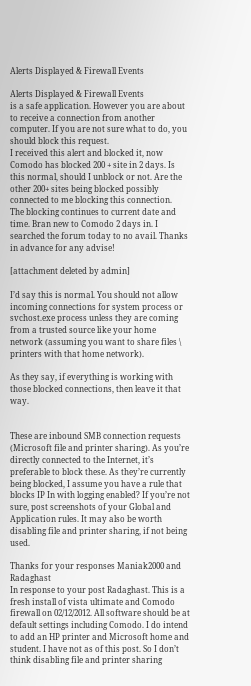Alerts Displayed & Firewall Events

Alerts Displayed & Firewall Events
is a safe application. However you are about to receive a connection from another computer. If you are not sure what to do, you should block this request.
I received this alert and blocked it, now Comodo has blocked 200 + site in 2 days. Is this normal, should I unblock or not. Are the other 200+ sites being blocked possibly connected to me blocking this connection.
The blocking continues to current date and time. Bran new to Comodo 2 days in. I searched the forum today to no avail. Thanks in advance for any advise!

[attachment deleted by admin]

I’d say this is normal. You should not allow incoming connections for system process or svchost.exe process unless they are coming from a trusted source like your home network (assuming you want to share files \ printers with that home network).

As they say, if everything is working with those blocked connections, then leave it that way.


These are inbound SMB connection requests (Microsoft file and printer sharing). As you’re directly connected to the Internet, it’s preferable to block these. As they’re currently being blocked, I assume you have a rule that blocks IP In with logging enabled? If you’re not sure, post screenshots of your Global and Application rules. It may also be worth disabling file and printer sharing, if not being used.

Thanks for your responses Maniak2000 and Radaghast
In response to your post Radaghast. This is a fresh install of vista ultimate and Comodo firewall on 02/12/2012. All software should be at default settings including Comodo. I do intend to add an HP printer and Microsoft home and student. I have not as of this post. So I don’t think disabling file and printer sharing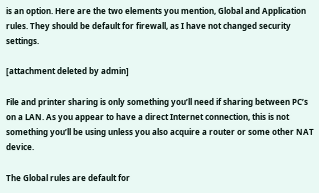is an option. Here are the two elements you mention, Global and Application rules. They should be default for firewall, as I have not changed security settings.

[attachment deleted by admin]

File and printer sharing is only something you’ll need if sharing between PC’s on a LAN. As you appear to have a direct Internet connection, this is not something you’ll be using unless you also acquire a router or some other NAT device.

The Global rules are default for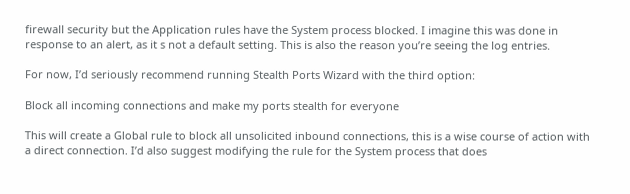firewall security but the Application rules have the System process blocked. I imagine this was done in response to an alert, as it s not a default setting. This is also the reason you’re seeing the log entries.

For now, I’d seriously recommend running Stealth Ports Wizard with the third option:

Block all incoming connections and make my ports stealth for everyone

This will create a Global rule to block all unsolicited inbound connections, this is a wise course of action with a direct connection. I’d also suggest modifying the rule for the System process that does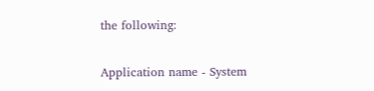the following:

Application name - System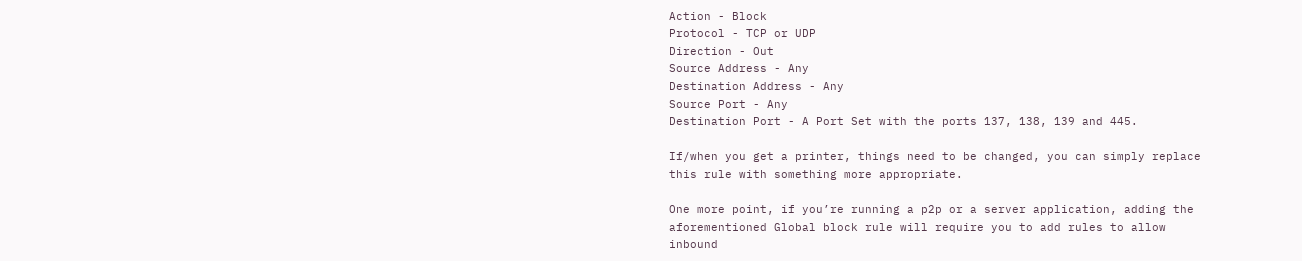Action - Block
Protocol - TCP or UDP
Direction - Out
Source Address - Any
Destination Address - Any
Source Port - Any
Destination Port - A Port Set with the ports 137, 138, 139 and 445.

If/when you get a printer, things need to be changed, you can simply replace this rule with something more appropriate.

One more point, if you’re running a p2p or a server application, adding the aforementioned Global block rule will require you to add rules to allow inbound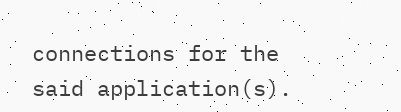connections for the said application(s).